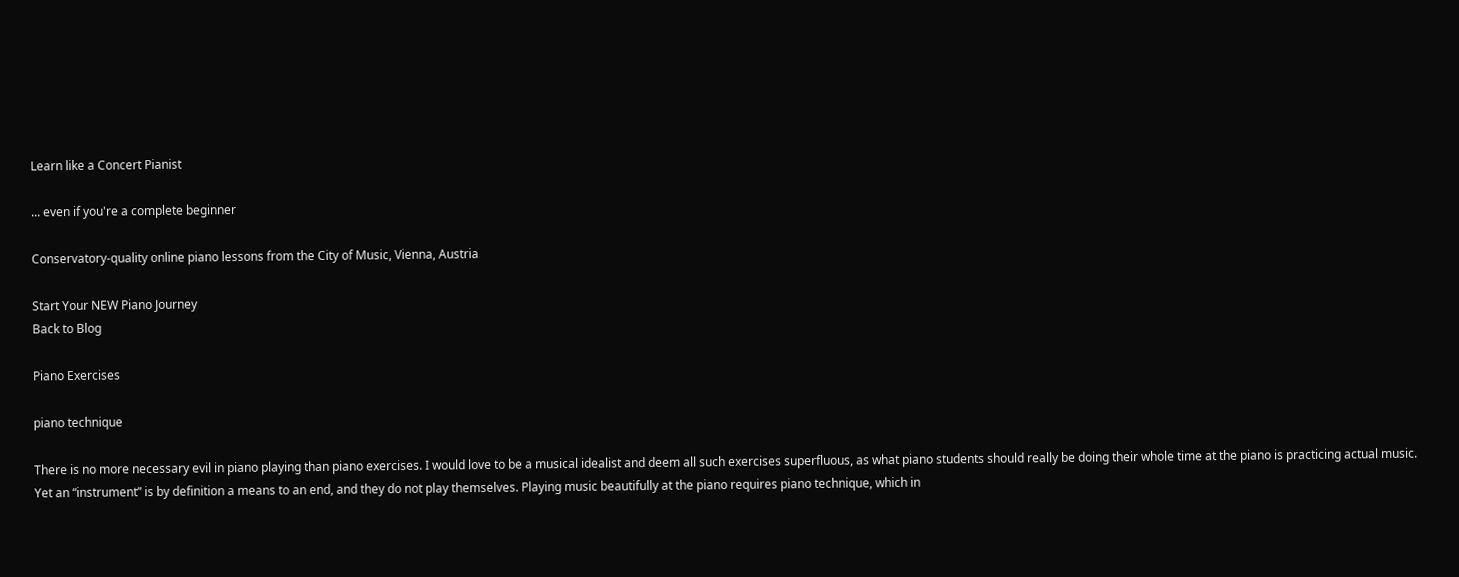Learn like a Concert Pianist

... even if you're a complete beginner

Conservatory-quality online piano lessons from the City of Music, Vienna, Austria

Start Your NEW Piano Journey
Back to Blog

Piano Exercises

piano technique

There is no more necessary evil in piano playing than piano exercises. I would love to be a musical idealist and deem all such exercises superfluous, as what piano students should really be doing their whole time at the piano is practicing actual music. Yet an “instrument” is by definition a means to an end, and they do not play themselves. Playing music beautifully at the piano requires piano technique, which in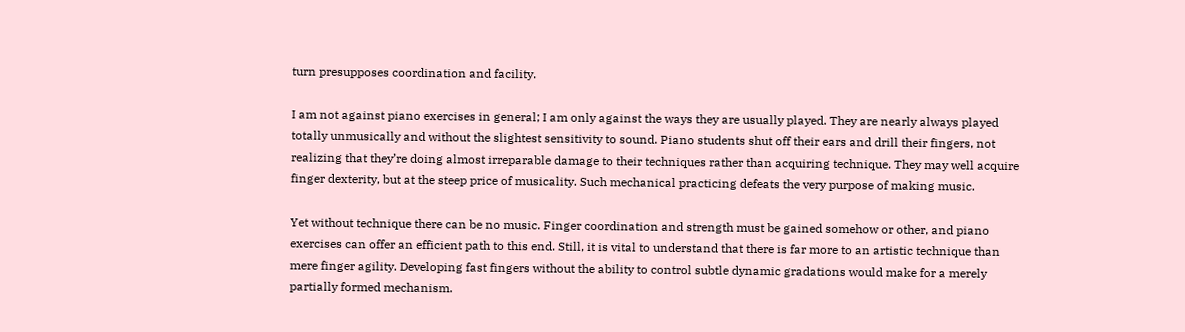turn presupposes coordination and facility.

I am not against piano exercises in general; I am only against the ways they are usually played. They are nearly always played totally unmusically and without the slightest sensitivity to sound. Piano students shut off their ears and drill their fingers, not realizing that they’re doing almost irreparable damage to their techniques rather than acquiring technique. They may well acquire finger dexterity, but at the steep price of musicality. Such mechanical practicing defeats the very purpose of making music.

Yet without technique there can be no music. Finger coordination and strength must be gained somehow or other, and piano exercises can offer an efficient path to this end. Still, it is vital to understand that there is far more to an artistic technique than mere finger agility. Developing fast fingers without the ability to control subtle dynamic gradations would make for a merely partially formed mechanism.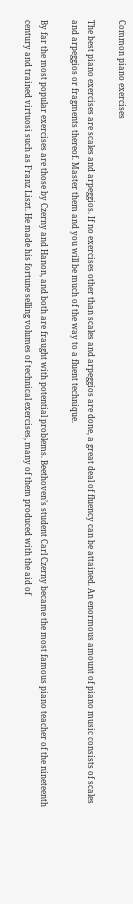Common piano exercises

The best piano exercises are scales and arpeggios. If no exercises other than scales and arpeggios are done, a great deal of fluency can be attained. An enormous amount of piano music consists of scales and arpeggios or fragments thereof. Master them and you will be much of the way to a fluent technique.

By far the most popular exercises are those by Czerny and Hanon, and both are fraught with potential problems. Beethoven’s student Carl Czerny became the most famous piano teacher of the nineteenth century and trained virtuosi such as Franz Liszt. He made his fortune selling volumes of technical exercises, many of them produced with the aid of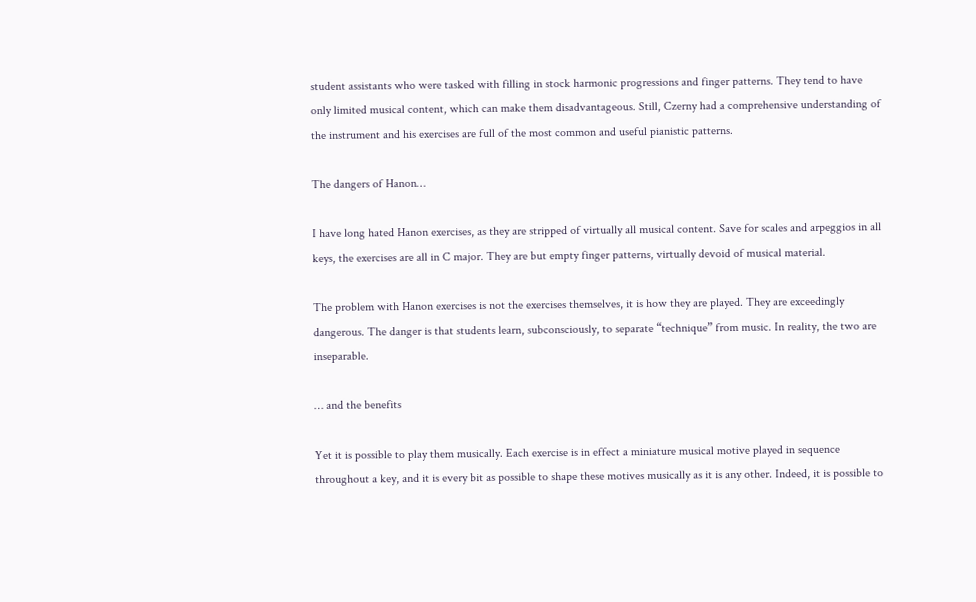student assistants who were tasked with filling in stock harmonic progressions and finger patterns. They tend to have only limited musical content, which can make them disadvantageous. Still, Czerny had a comprehensive understanding of the instrument and his exercises are full of the most common and useful pianistic patterns.

The dangers of Hanon…

I have long hated Hanon exercises, as they are stripped of virtually all musical content. Save for scales and arpeggios in all keys, the exercises are all in C major. They are but empty finger patterns, virtually devoid of musical material.

The problem with Hanon exercises is not the exercises themselves, it is how they are played. They are exceedingly dangerous. The danger is that students learn, subconsciously, to separate “technique” from music. In reality, the two are inseparable.

… and the benefits

Yet it is possible to play them musically. Each exercise is in effect a miniature musical motive played in sequence throughout a key, and it is every bit as possible to shape these motives musically as it is any other. Indeed, it is possible to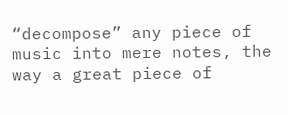“decompose” any piece of music into mere notes, the way a great piece of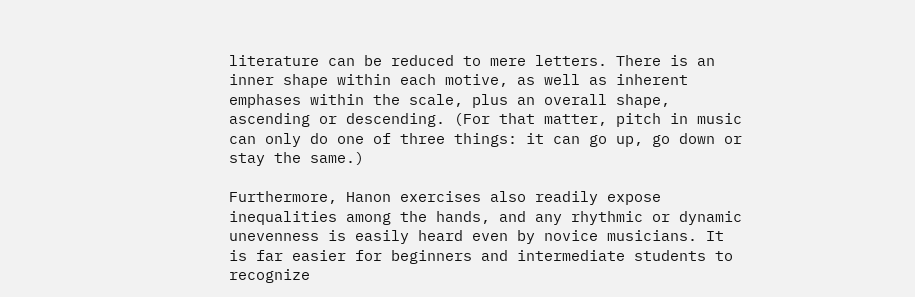literature can be reduced to mere letters. There is an inner shape within each motive, as well as inherent emphases within the scale, plus an overall shape, ascending or descending. (For that matter, pitch in music can only do one of three things: it can go up, go down or stay the same.)

Furthermore, Hanon exercises also readily expose inequalities among the hands, and any rhythmic or dynamic unevenness is easily heard even by novice musicians. It is far easier for beginners and intermediate students to recognize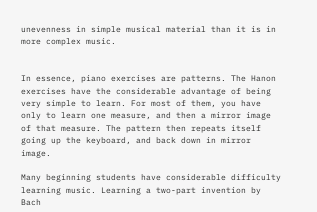unevenness in simple musical material than it is in more complex music.


In essence, piano exercises are patterns. The Hanon exercises have the considerable advantage of being very simple to learn. For most of them, you have only to learn one measure, and then a mirror image of that measure. The pattern then repeats itself going up the keyboard, and back down in mirror image.

Many beginning students have considerable difficulty learning music. Learning a two-part invention by Bach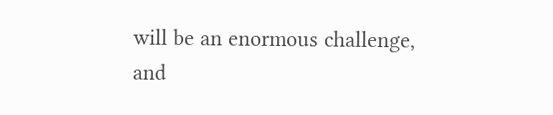will be an enormous challenge, and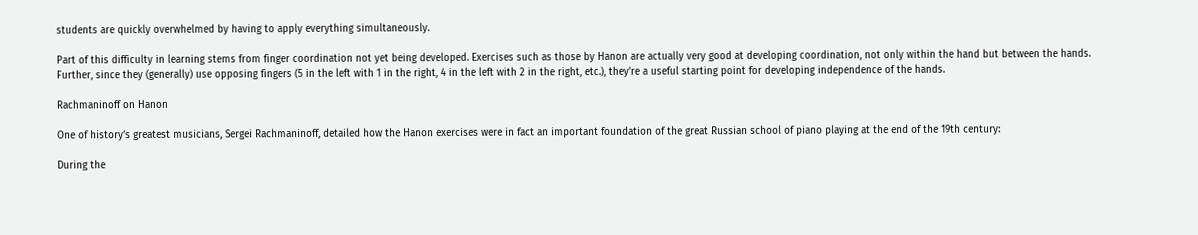students are quickly overwhelmed by having to apply everything simultaneously.

Part of this difficulty in learning stems from finger coordination not yet being developed. Exercises such as those by Hanon are actually very good at developing coordination, not only within the hand but between the hands. Further, since they (generally) use opposing fingers (5 in the left with 1 in the right, 4 in the left with 2 in the right, etc.), they’re a useful starting point for developing independence of the hands.

Rachmaninoff on Hanon

One of history’s greatest musicians, Sergei Rachmaninoff, detailed how the Hanon exercises were in fact an important foundation of the great Russian school of piano playing at the end of the 19th century:

During the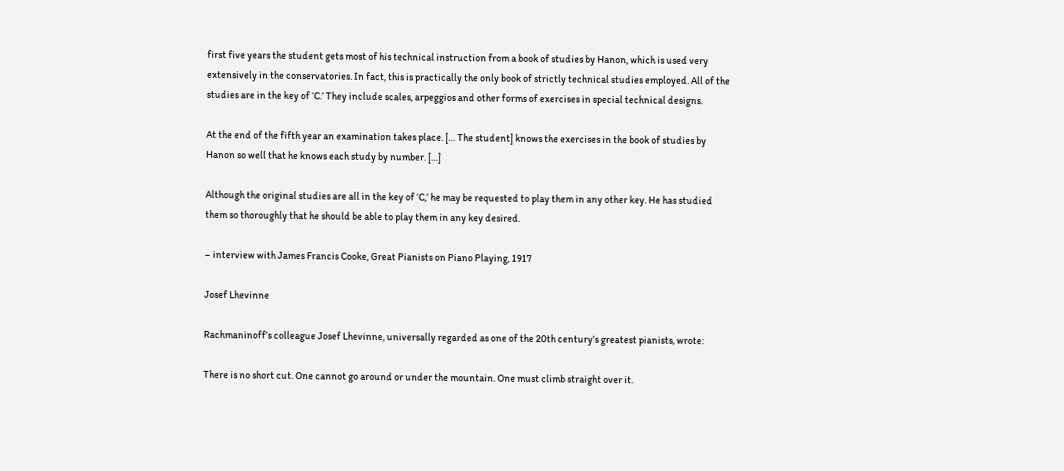first five years the student gets most of his technical instruction from a book of studies by Hanon, which is used very extensively in the conservatories. In fact, this is practically the only book of strictly technical studies employed. All of the studies are in the key of ‘C.’ They include scales, arpeggios and other forms of exercises in special technical designs.

At the end of the fifth year an examination takes place. [… The student] knows the exercises in the book of studies by Hanon so well that he knows each study by number. […]

Although the original studies are all in the key of ‘C,’ he may be requested to play them in any other key. He has studied them so thoroughly that he should be able to play them in any key desired.

– interview with James Francis Cooke, Great Pianists on Piano Playing, 1917

Josef Lhevinne

Rachmaninoff’s colleague Josef Lhevinne, universally regarded as one of the 20th century’s greatest pianists, wrote:

There is no short cut. One cannot go around or under the mountain. One must climb straight over it.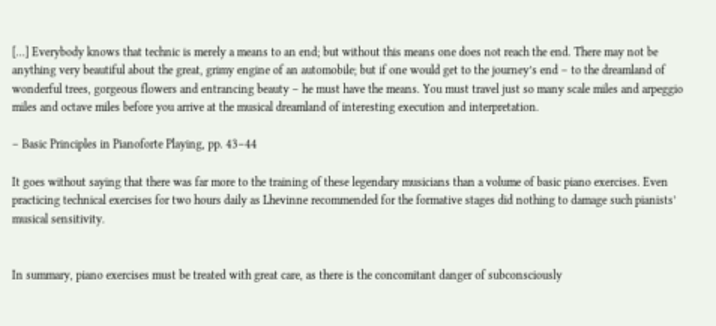[…] Everybody knows that technic is merely a means to an end; but without this means one does not reach the end. There may not be anything very beautiful about the great, grimy engine of an automobile; but if one would get to the journey’s end – to the dreamland of wonderful trees, gorgeous flowers and entrancing beauty – he must have the means. You must travel just so many scale miles and arpeggio miles and octave miles before you arrive at the musical dreamland of interesting execution and interpretation.

– Basic Principles in Pianoforte Playing, pp. 43–44

It goes without saying that there was far more to the training of these legendary musicians than a volume of basic piano exercises. Even practicing technical exercises for two hours daily as Lhevinne recommended for the formative stages did nothing to damage such pianists’ musical sensitivity.


In summary, piano exercises must be treated with great care, as there is the concomitant danger of subconsciously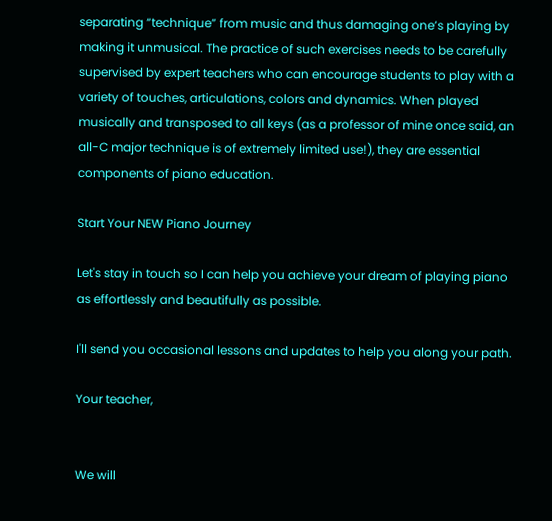separating “technique” from music and thus damaging one’s playing by making it unmusical. The practice of such exercises needs to be carefully supervised by expert teachers who can encourage students to play with a variety of touches, articulations, colors and dynamics. When played musically and transposed to all keys (as a professor of mine once said, an all-C major technique is of extremely limited use!), they are essential components of piano education.

Start Your NEW Piano Journey

Let's stay in touch so I can help you achieve your dream of playing piano as effortlessly and beautifully as possible.

I'll send you occasional lessons and updates to help you along your path.

Your teacher,


We will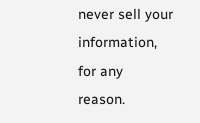never sell your information, for any reason.